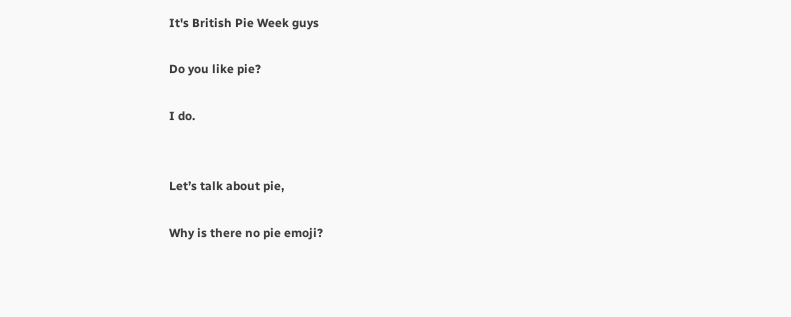It's British Pie Week guys

Do you like pie?

I do.


Let’s talk about pie,

Why is there no pie emoji?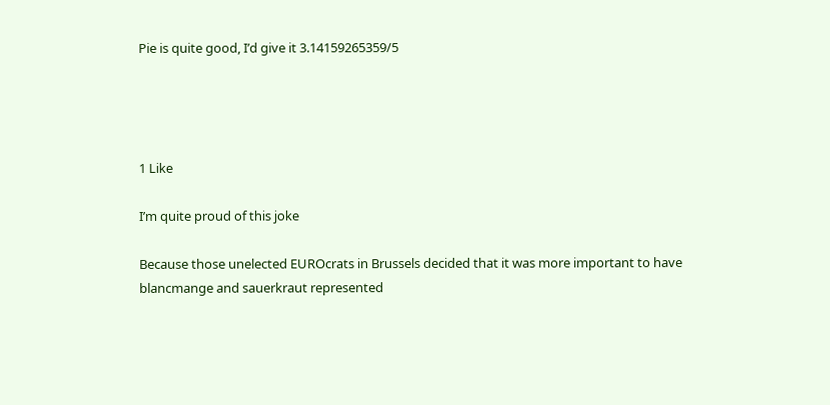Pie is quite good, I’d give it 3.14159265359/5




1 Like

I’m quite proud of this joke

Because those unelected EUROcrats in Brussels decided that it was more important to have blancmange and sauerkraut represented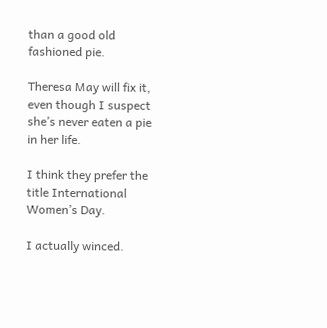than a good old fashioned pie.

Theresa May will fix it, even though I suspect she’s never eaten a pie in her life.

I think they prefer the title International Women’s Day.

I actually winced.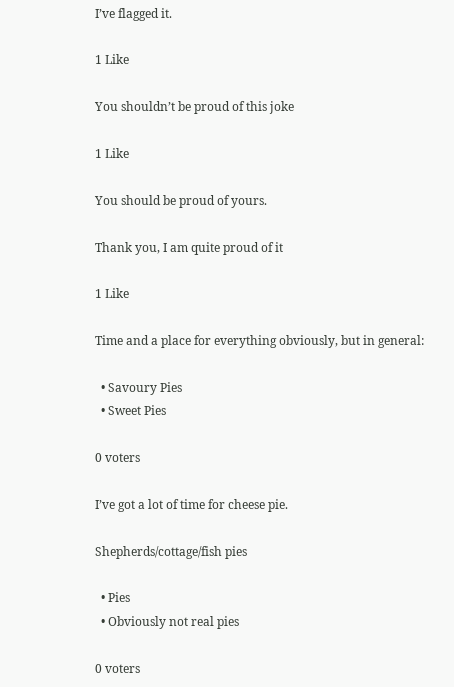I’ve flagged it.

1 Like

You shouldn’t be proud of this joke

1 Like

You should be proud of yours.

Thank you, I am quite proud of it

1 Like

Time and a place for everything obviously, but in general:

  • Savoury Pies
  • Sweet Pies

0 voters

I’ve got a lot of time for cheese pie.

Shepherds/cottage/fish pies

  • Pies
  • Obviously not real pies

0 voters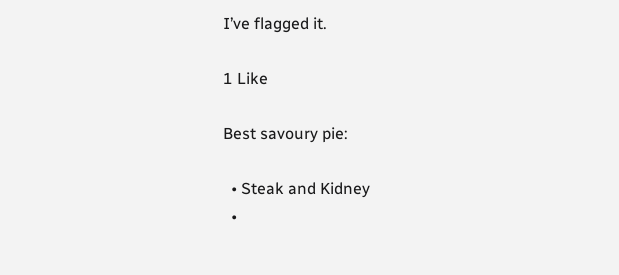I’ve flagged it.

1 Like

Best savoury pie:

  • Steak and Kidney
  •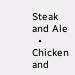Steak and Ale
  • Chicken and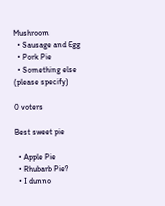Mushroom
  • Sausage and Egg
  • Pork Pie
  • Something else (please specify)

0 voters

Best sweet pie

  • Apple Pie
  • Rhubarb Pie?
  • I dunno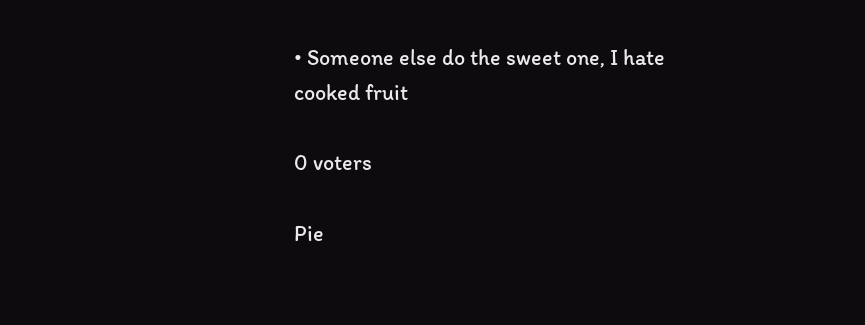• Someone else do the sweet one, I hate cooked fruit

0 voters

Pie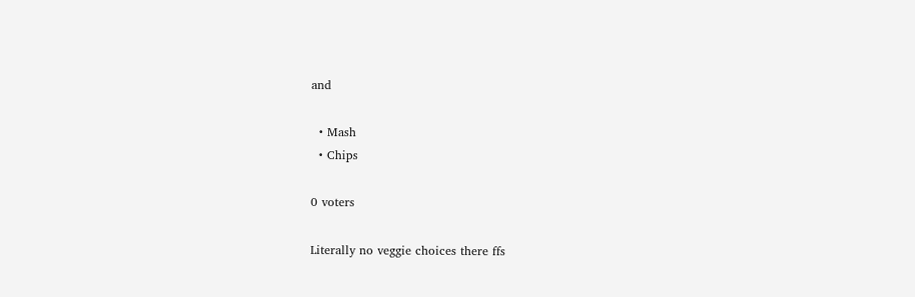and

  • Mash
  • Chips

0 voters

Literally no veggie choices there ffs